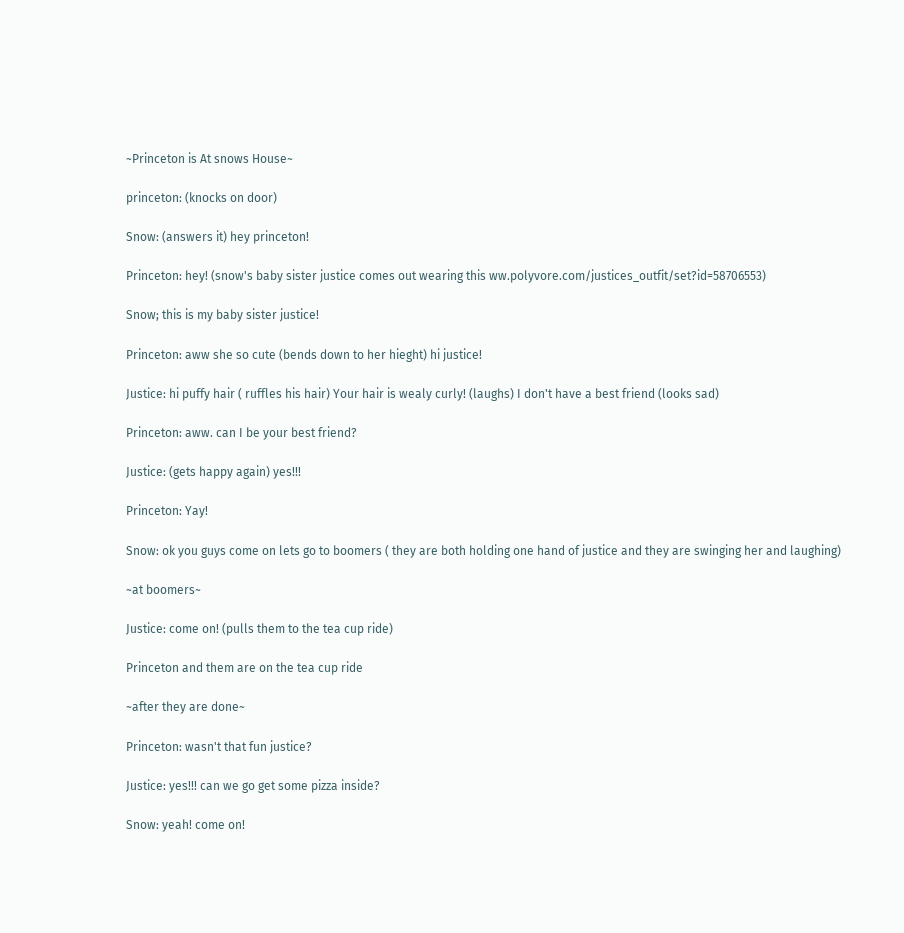~Princeton is At snows House~

princeton: (knocks on door)

Snow: (answers it) hey princeton!

Princeton: hey! (snow's baby sister justice comes out wearing this ww.polyvore.com/justices_outfit/set?id=58706553)

Snow; this is my baby sister justice!

Princeton: aww she so cute (bends down to her hieght) hi justice!

Justice: hi puffy hair ( ruffles his hair) Your hair is wealy curly! (laughs) I don't have a best friend (looks sad)

Princeton: aww. can I be your best friend?

Justice: (gets happy again) yes!!!

Princeton: Yay!

Snow: ok you guys come on lets go to boomers ( they are both holding one hand of justice and they are swinging her and laughing)

~at boomers~

Justice: come on! (pulls them to the tea cup ride)

Princeton and them are on the tea cup ride

~after they are done~

Princeton: wasn't that fun justice?

Justice: yes!!! can we go get some pizza inside?

Snow: yeah! come on!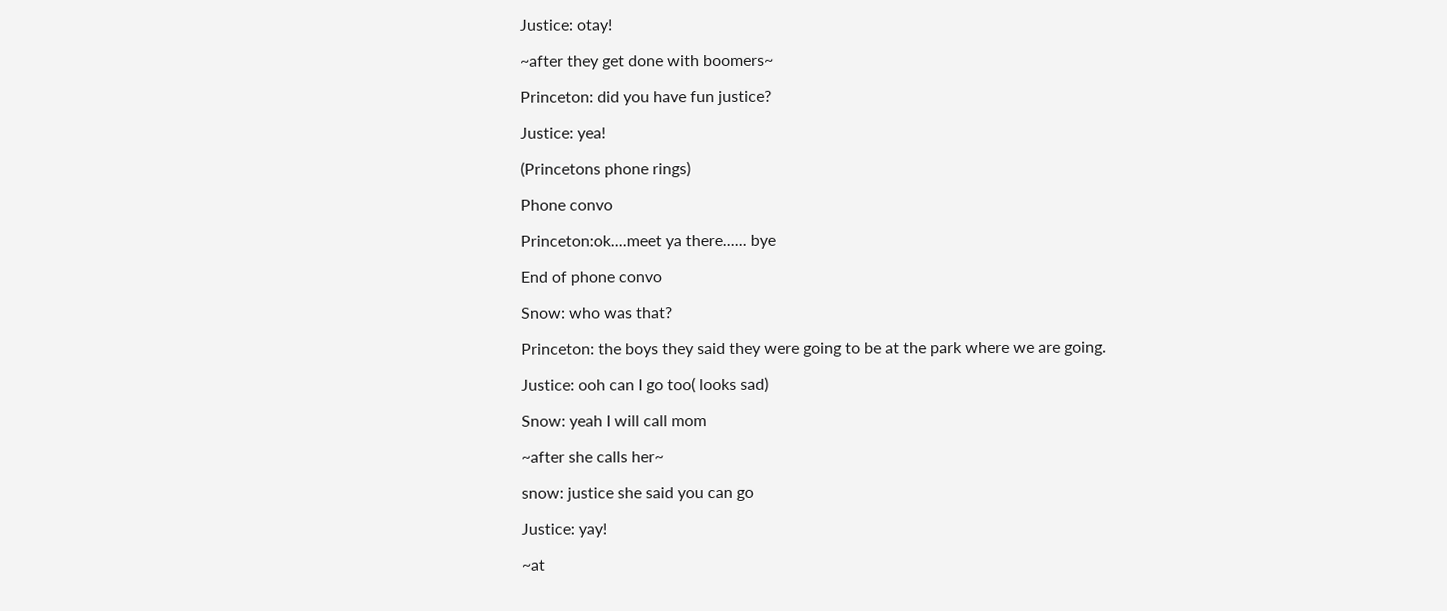Justice: otay!

~after they get done with boomers~

Princeton: did you have fun justice?

Justice: yea!

(Princetons phone rings)

Phone convo

Princeton:ok....meet ya there...... bye

End of phone convo

Snow: who was that?

Princeton: the boys they said they were going to be at the park where we are going.

Justice: ooh can I go too( looks sad)

Snow: yeah I will call mom

~after she calls her~

snow: justice she said you can go

Justice: yay!

~at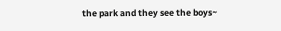the park and they see the boys~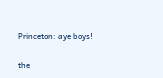Princeton: aye boys!

the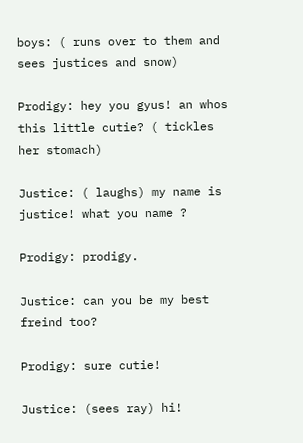boys: ( runs over to them and sees justices and snow)

Prodigy: hey you gyus! an whos this little cutie? ( tickles her stomach)

Justice: ( laughs) my name is justice! what you name ?

Prodigy: prodigy.

Justice: can you be my best freind too?

Prodigy: sure cutie!

Justice: (sees ray) hi!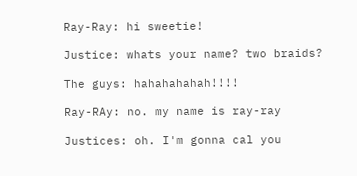Ray-Ray: hi sweetie!

Justice: whats your name? two braids?

The guys: hahahahahah!!!!

Ray-RAy: no. my name is ray-ray

Justices: oh. I'm gonna cal you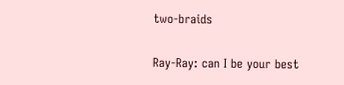two-braids

Ray-Ray: can I be your best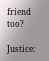friend too?

Justice: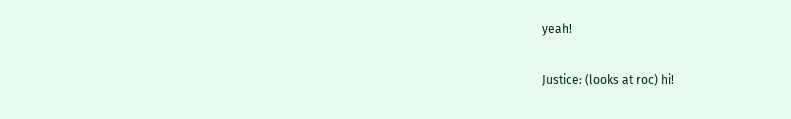yeah!

Justice: (looks at roc) hi!